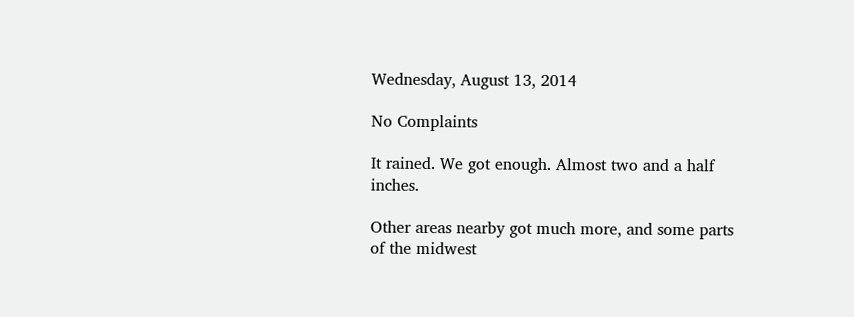Wednesday, August 13, 2014

No Complaints

It rained. We got enough. Almost two and a half inches.

Other areas nearby got much more, and some parts of the midwest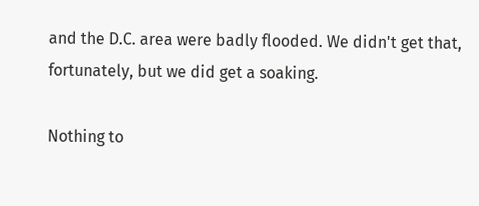and the D.C. area were badly flooded. We didn't get that, fortunately, but we did get a soaking.

Nothing to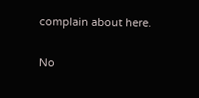complain about here.

No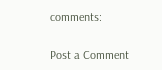comments:

Post a Comment